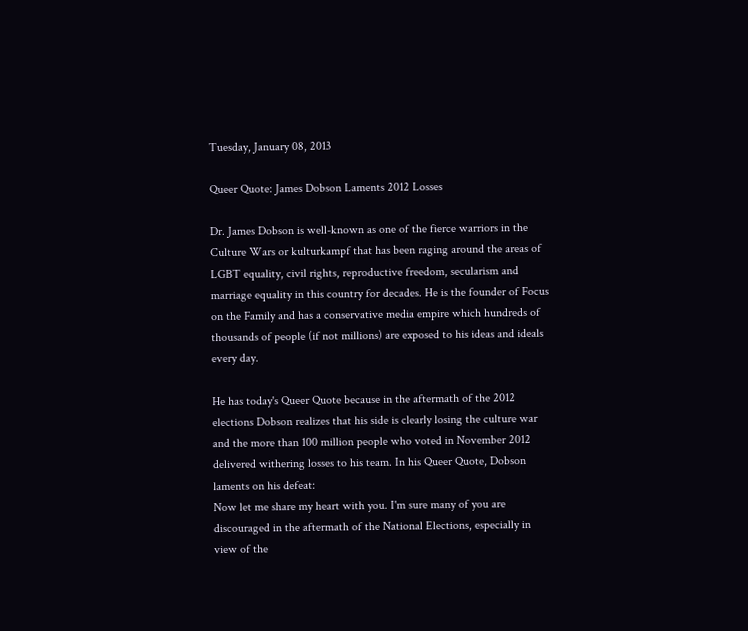Tuesday, January 08, 2013

Queer Quote: James Dobson Laments 2012 Losses

Dr. James Dobson is well-known as one of the fierce warriors in the Culture Wars or kulturkampf that has been raging around the areas of LGBT equality, civil rights, reproductive freedom, secularism and marriage equality in this country for decades. He is the founder of Focus on the Family and has a conservative media empire which hundreds of thousands of people (if not millions) are exposed to his ideas and ideals every day.

He has today's Queer Quote because in the aftermath of the 2012 elections Dobson realizes that his side is clearly losing the culture war and the more than 100 million people who voted in November 2012 delivered withering losses to his team. In his Queer Quote, Dobson laments on his defeat:
Now let me share my heart with you. I'm sure many of you are discouraged in the aftermath of the National Elections, especially in view of the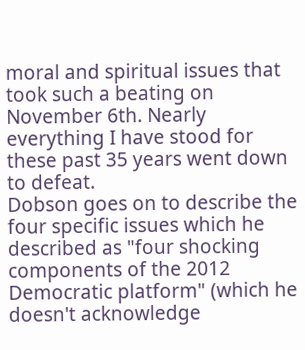moral and spiritual issues that took such a beating on November 6th. Nearly everything I have stood for these past 35 years went down to defeat.
Dobson goes on to describe the four specific issues which he described as "four shocking components of the 2012 Democratic platform" (which he doesn't acknowledge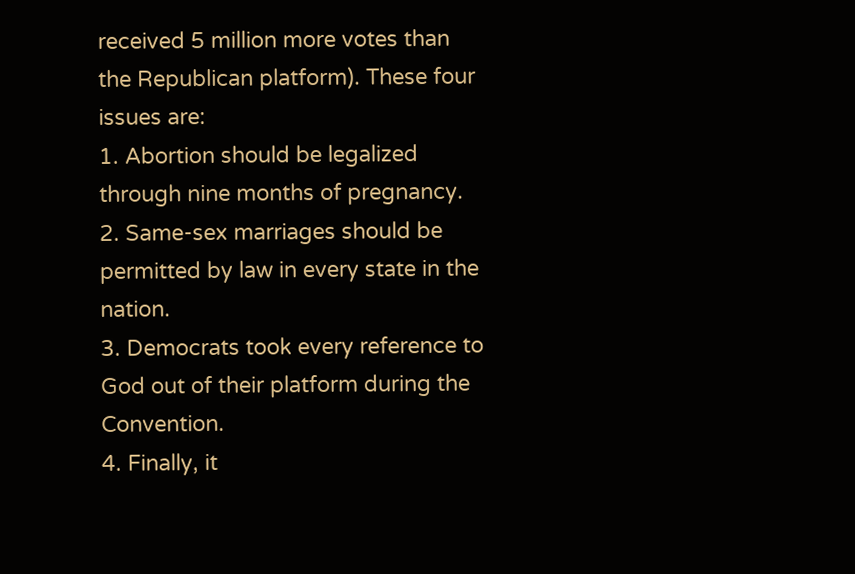received 5 million more votes than the Republican platform). These four issues are:
1. Abortion should be legalized through nine months of pregnancy.
2. Same-sex marriages should be permitted by law in every state in the nation.
3. Democrats took every reference to God out of their platform during the Convention.
4. Finally, it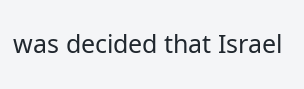was decided that Israel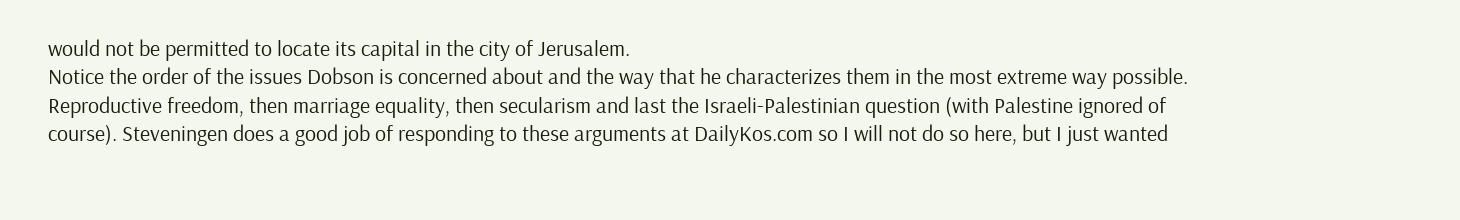would not be permitted to locate its capital in the city of Jerusalem.
Notice the order of the issues Dobson is concerned about and the way that he characterizes them in the most extreme way possible. Reproductive freedom, then marriage equality, then secularism and last the Israeli-Palestinian question (with Palestine ignored of course). Steveningen does a good job of responding to these arguments at DailyKos.com so I will not do so here, but I just wanted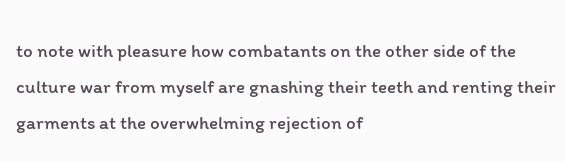to note with pleasure how combatants on the other side of the culture war from myself are gnashing their teeth and renting their garments at the overwhelming rejection of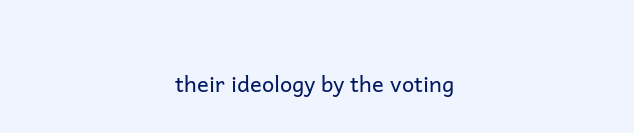their ideology by the voting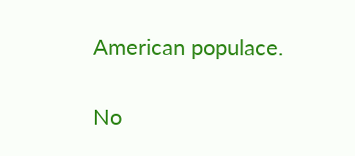American populace.

No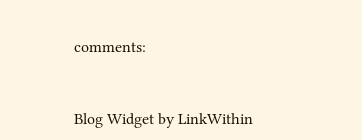comments:


Blog Widget by LinkWithin